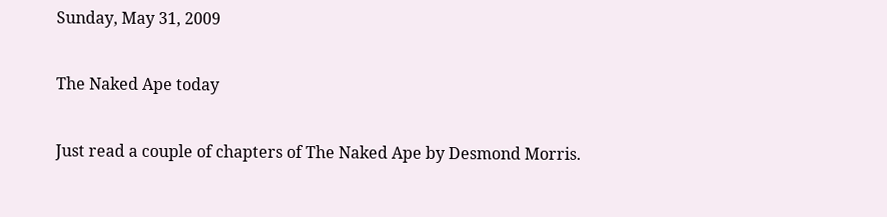Sunday, May 31, 2009

The Naked Ape today

Just read a couple of chapters of The Naked Ape by Desmond Morris.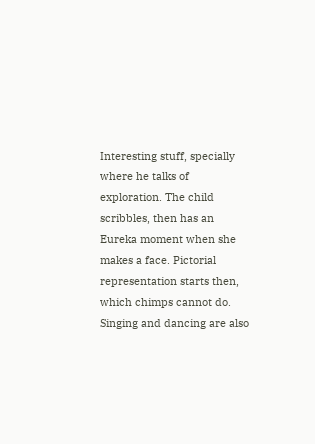Interesting stuff, specially where he talks of exploration. The child scribbles, then has an Eureka moment when she makes a face. Pictorial representation starts then, which chimps cannot do. Singing and dancing are also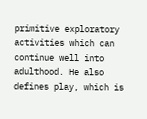primitive exploratory activities which can continue well into adulthood. He also defines play, which is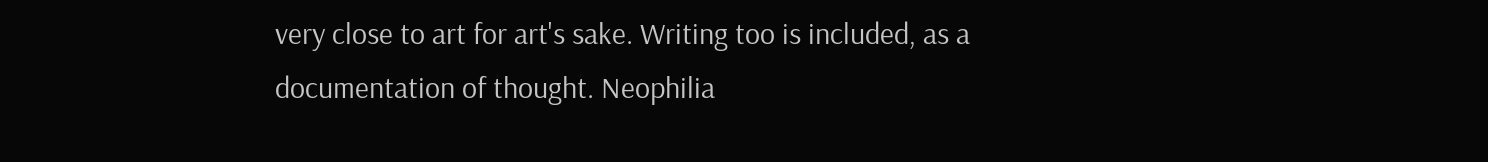very close to art for art's sake. Writing too is included, as a documentation of thought. Neophilia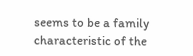seems to be a family characteristic of the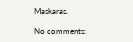Maskaras.

No comments: